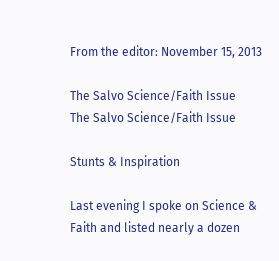From the editor: November 15, 2013

The Salvo Science/Faith Issue
The Salvo Science/Faith Issue

Stunts & Inspiration

Last evening I spoke on Science & Faith and listed nearly a dozen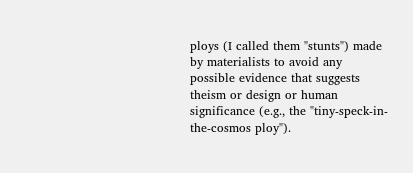ploys (I called them "stunts") made by materialists to avoid any possible evidence that suggests theism or design or human significance (e.g., the "tiny-speck-in-the-cosmos ploy").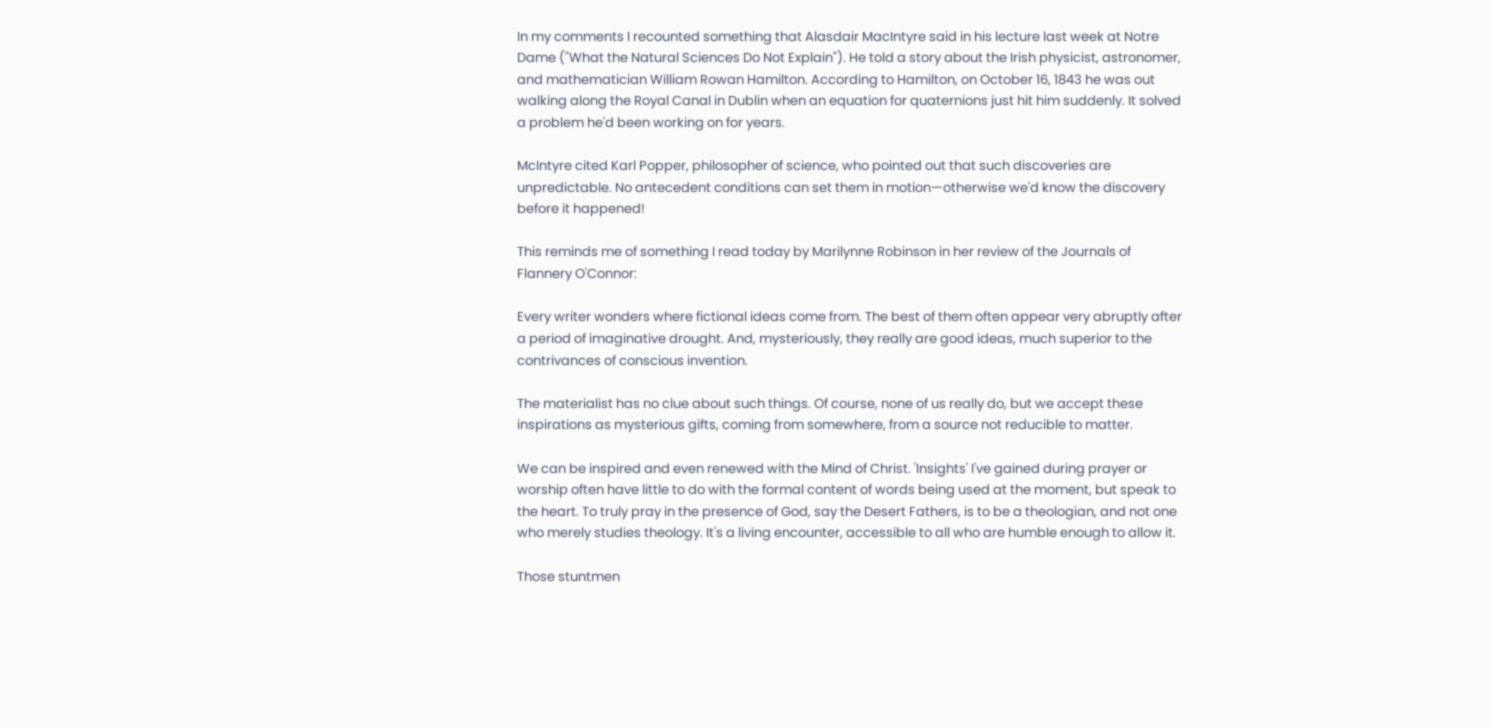In my comments I recounted something that Alasdair MacIntyre said in his lecture last week at Notre Dame ("What the Natural Sciences Do Not Explain"). He told a story about the Irish physicist, astronomer, and mathematician William Rowan Hamilton. According to Hamilton, on October 16, 1843 he was out walking along the Royal Canal in Dublin when an equation for quaternions just hit him suddenly. It solved a problem he'd been working on for years.

McIntyre cited Karl Popper, philosopher of science, who pointed out that such discoveries are unpredictable. No antecedent conditions can set them in motion—otherwise we'd know the discovery before it happened!

This reminds me of something I read today by Marilynne Robinson in her review of the Journals of Flannery O'Connor:

Every writer wonders where fictional ideas come from. The best of them often appear very abruptly after a period of imaginative drought. And, mysteriously, they really are good ideas, much superior to the contrivances of conscious invention.

The materialist has no clue about such things. Of course, none of us really do, but we accept these inspirations as mysterious gifts, coming from somewhere, from a source not reducible to matter.

We can be inspired and even renewed with the Mind of Christ. 'Insights' I've gained during prayer or worship often have little to do with the formal content of words being used at the moment, but speak to the heart. To truly pray in the presence of God, say the Desert Fathers, is to be a theologian, and not one who merely studies theology. It's a living encounter, accessible to all who are humble enough to allow it.

Those stuntmen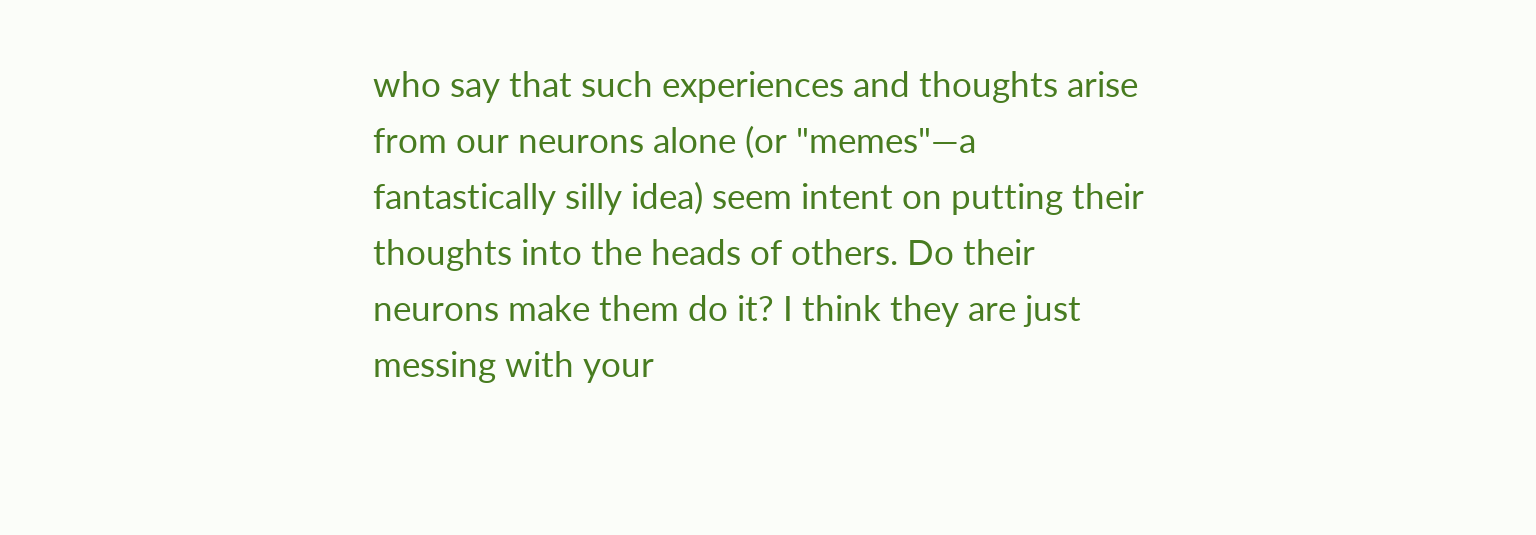who say that such experiences and thoughts arise from our neurons alone (or "memes"—a fantastically silly idea) seem intent on putting their thoughts into the heads of others. Do their neurons make them do it? I think they are just messing with your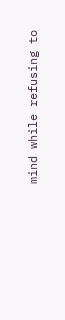mind while refusing to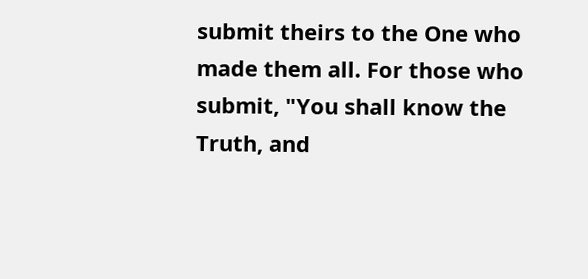submit theirs to the One who made them all. For those who submit, "You shall know the Truth, and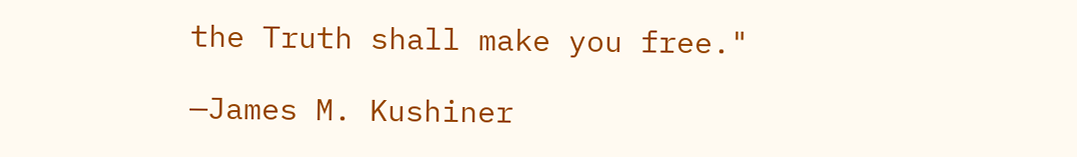the Truth shall make you free."

—James M. Kushiner